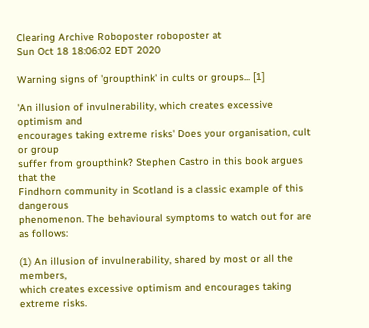Clearing Archive Roboposter roboposter at
Sun Oct 18 18:06:02 EDT 2020

Warning signs of 'groupthink' in cults or groups... [1]

'An illusion of invulnerability, which creates excessive optimism and
encourages taking extreme risks' Does your organisation, cult or group
suffer from groupthink? Stephen Castro in this book argues that the
Findhorn community in Scotland is a classic example of this dangerous
phenomenon. The behavioural symptoms to watch out for are as follows:

(1) An illusion of invulnerability, shared by most or all the members,
which creates excessive optimism and encourages taking extreme risks.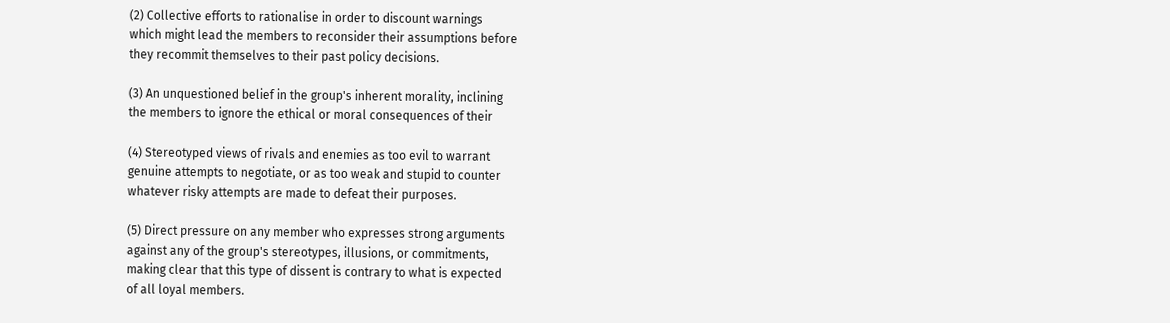(2) Collective efforts to rationalise in order to discount warnings
which might lead the members to reconsider their assumptions before
they recommit themselves to their past policy decisions.

(3) An unquestioned belief in the group's inherent morality, inclining
the members to ignore the ethical or moral consequences of their

(4) Stereotyped views of rivals and enemies as too evil to warrant
genuine attempts to negotiate, or as too weak and stupid to counter
whatever risky attempts are made to defeat their purposes.

(5) Direct pressure on any member who expresses strong arguments
against any of the group's stereotypes, illusions, or commitments,
making clear that this type of dissent is contrary to what is expected
of all loyal members.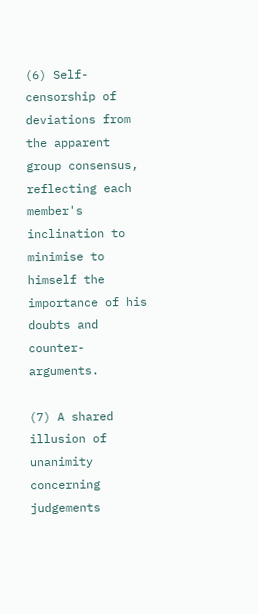(6) Self-censorship of deviations from the apparent group consensus,
reflecting each member's inclination to minimise to himself the
importance of his doubts and counter-arguments.

(7) A shared illusion of unanimity concerning judgements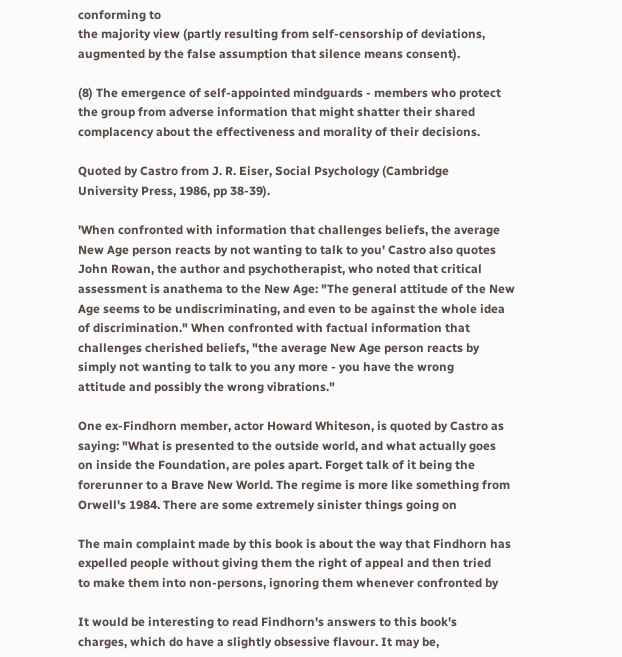conforming to
the majority view (partly resulting from self-censorship of deviations,
augmented by the false assumption that silence means consent).

(8) The emergence of self-appointed mindguards - members who protect
the group from adverse information that might shatter their shared
complacency about the effectiveness and morality of their decisions.

Quoted by Castro from J. R. Eiser, Social Psychology (Cambridge
University Press, 1986, pp 38-39).

'When confronted with information that challenges beliefs, the average
New Age person reacts by not wanting to talk to you' Castro also quotes
John Rowan, the author and psychotherapist, who noted that critical
assessment is anathema to the New Age: "The general attitude of the New
Age seems to be undiscriminating, and even to be against the whole idea
of discrimination." When confronted with factual information that
challenges cherished beliefs, "the average New Age person reacts by
simply not wanting to talk to you any more - you have the wrong
attitude and possibly the wrong vibrations."

One ex-Findhorn member, actor Howard Whiteson, is quoted by Castro as
saying: "What is presented to the outside world, and what actually goes
on inside the Foundation, are poles apart. Forget talk of it being the
forerunner to a Brave New World. The regime is more like something from
Orwell's 1984. There are some extremely sinister things going on

The main complaint made by this book is about the way that Findhorn has
expelled people without giving them the right of appeal and then tried
to make them into non-persons, ignoring them whenever confronted by

It would be interesting to read Findhorn's answers to this book's
charges, which do have a slightly obsessive flavour. It may be,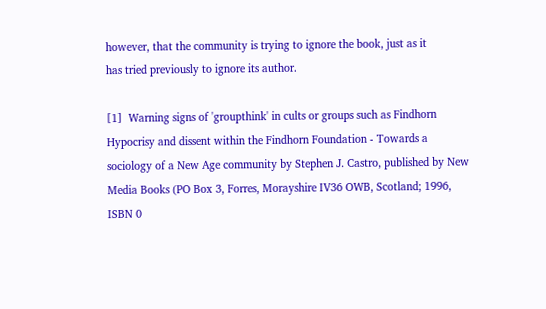however, that the community is trying to ignore the book, just as it
has tried previously to ignore its author.

[1]  Warning signs of 'groupthink' in cults or groups such as Findhorn
Hypocrisy and dissent within the Findhorn Foundation - Towards a
sociology of a New Age community by Stephen J. Castro, published by New
Media Books (PO Box 3, Forres, Morayshire IV36 OWB, Scotland; 1996,
ISBN 0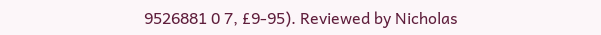9526881 0 7, £9-95). Reviewed by Nicholas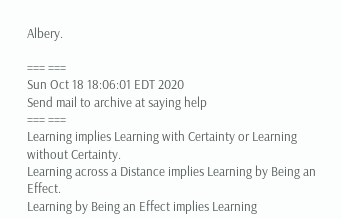Albery.

=== ===
Sun Oct 18 18:06:01 EDT 2020
Send mail to archive at saying help
=== ===
Learning implies Learning with Certainty or Learning without Certainty.
Learning across a Distance implies Learning by Being an Effect.
Learning by Being an Effect implies Learning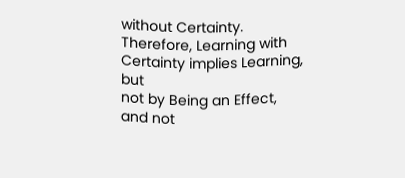without Certainty.
Therefore, Learning with Certainty implies Learning, but
not by Being an Effect, and not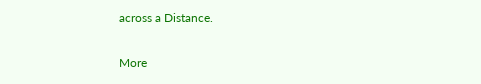across a Distance.

More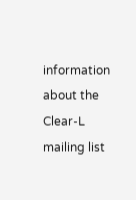information about the Clear-L mailing list